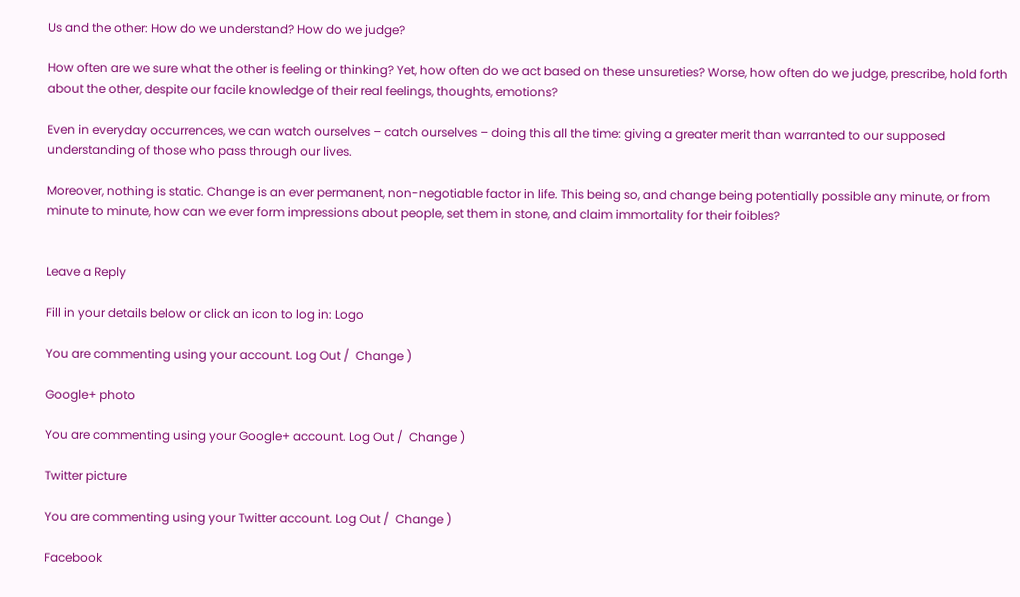Us and the other: How do we understand? How do we judge?

How often are we sure what the other is feeling or thinking? Yet, how often do we act based on these unsureties? Worse, how often do we judge, prescribe, hold forth about the other, despite our facile knowledge of their real feelings, thoughts, emotions?

Even in everyday occurrences, we can watch ourselves – catch ourselves – doing this all the time: giving a greater merit than warranted to our supposed understanding of those who pass through our lives.

Moreover, nothing is static. Change is an ever permanent, non-negotiable factor in life. This being so, and change being potentially possible any minute, or from minute to minute, how can we ever form impressions about people, set them in stone, and claim immortality for their foibles?


Leave a Reply

Fill in your details below or click an icon to log in: Logo

You are commenting using your account. Log Out /  Change )

Google+ photo

You are commenting using your Google+ account. Log Out /  Change )

Twitter picture

You are commenting using your Twitter account. Log Out /  Change )

Facebook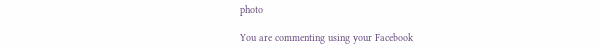photo

You are commenting using your Facebook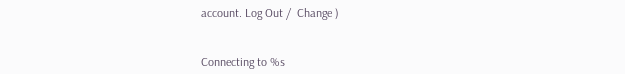account. Log Out /  Change )


Connecting to %s